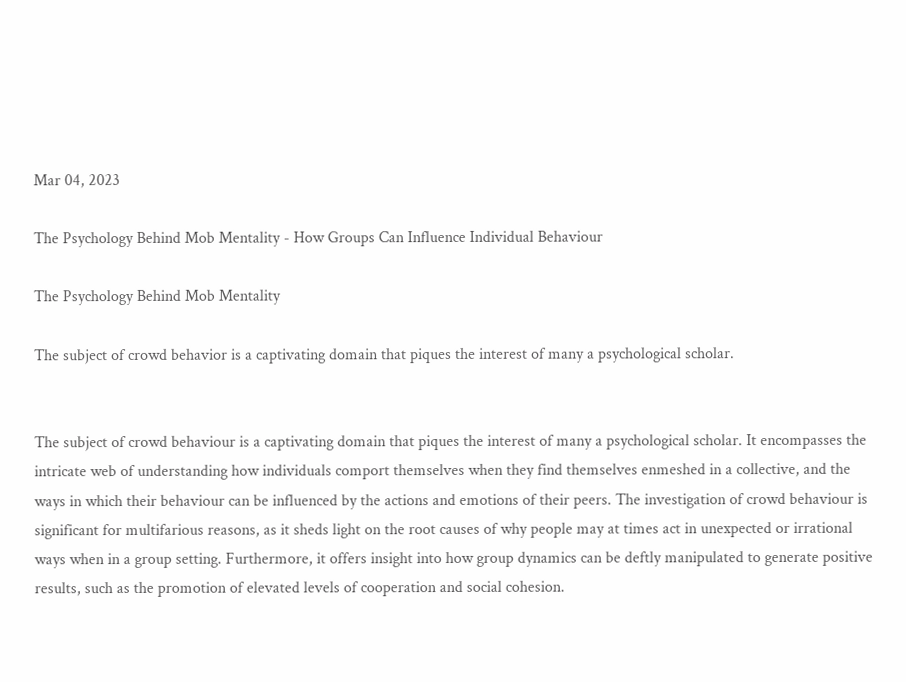Mar 04, 2023

The Psychology Behind Mob Mentality - How Groups Can Influence Individual Behaviour

The Psychology Behind Mob Mentality

The subject of crowd behavior is a captivating domain that piques the interest of many a psychological scholar.


The subject of crowd behaviour is a captivating domain that piques the interest of many a psychological scholar. It encompasses the intricate web of understanding how individuals comport themselves when they find themselves enmeshed in a collective, and the ways in which their behaviour can be influenced by the actions and emotions of their peers. The investigation of crowd behaviour is significant for multifarious reasons, as it sheds light on the root causes of why people may at times act in unexpected or irrational ways when in a group setting. Furthermore, it offers insight into how group dynamics can be deftly manipulated to generate positive results, such as the promotion of elevated levels of cooperation and social cohesion.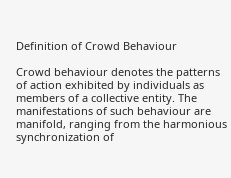Definition of Crowd Behaviour

Crowd behaviour denotes the patterns of action exhibited by individuals as members of a collective entity. The manifestations of such behaviour are manifold, ranging from the harmonious synchronization of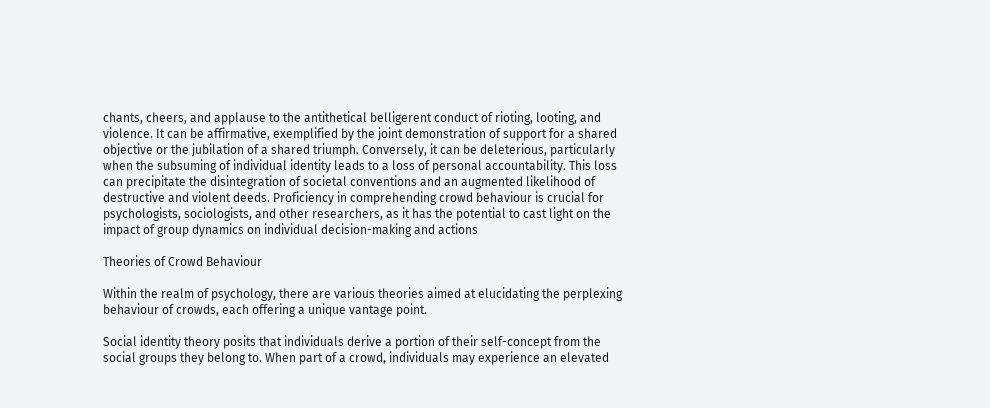chants, cheers, and applause to the antithetical belligerent conduct of rioting, looting, and violence. It can be affirmative, exemplified by the joint demonstration of support for a shared objective or the jubilation of a shared triumph. Conversely, it can be deleterious, particularly when the subsuming of individual identity leads to a loss of personal accountability. This loss can precipitate the disintegration of societal conventions and an augmented likelihood of destructive and violent deeds. Proficiency in comprehending crowd behaviour is crucial for psychologists, sociologists, and other researchers, as it has the potential to cast light on the impact of group dynamics on individual decision-making and actions

Theories of Crowd Behaviour

Within the realm of psychology, there are various theories aimed at elucidating the perplexing behaviour of crowds, each offering a unique vantage point.

Social identity theory posits that individuals derive a portion of their self-concept from the social groups they belong to. When part of a crowd, individuals may experience an elevated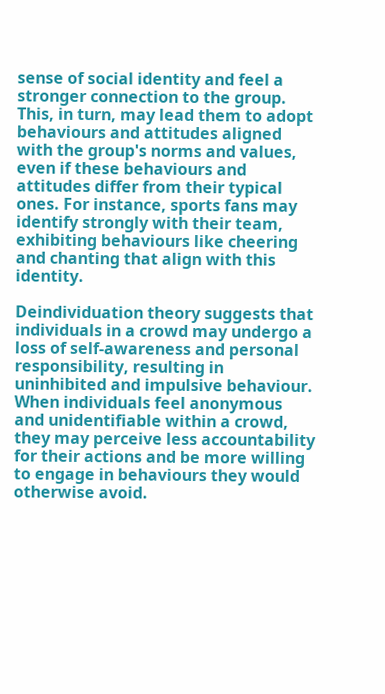sense of social identity and feel a stronger connection to the group. This, in turn, may lead them to adopt behaviours and attitudes aligned with the group's norms and values, even if these behaviours and attitudes differ from their typical ones. For instance, sports fans may identify strongly with their team, exhibiting behaviours like cheering and chanting that align with this identity.

Deindividuation theory suggests that individuals in a crowd may undergo a loss of self-awareness and personal responsibility, resulting in uninhibited and impulsive behaviour. When individuals feel anonymous and unidentifiable within a crowd, they may perceive less accountability for their actions and be more willing to engage in behaviours they would otherwise avoid.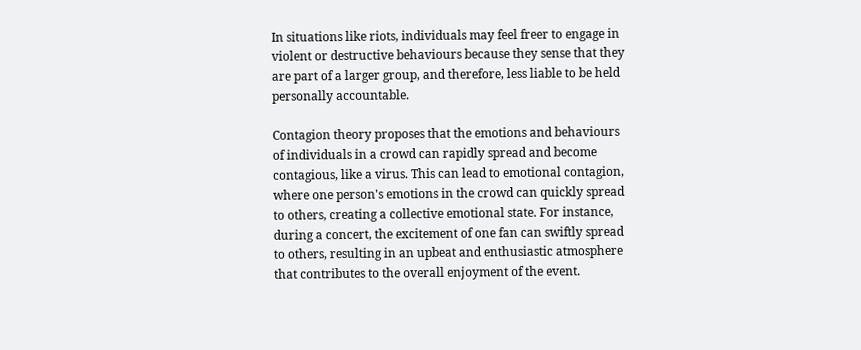In situations like riots, individuals may feel freer to engage in violent or destructive behaviours because they sense that they are part of a larger group, and therefore, less liable to be held personally accountable.

Contagion theory proposes that the emotions and behaviours of individuals in a crowd can rapidly spread and become contagious, like a virus. This can lead to emotional contagion, where one person's emotions in the crowd can quickly spread to others, creating a collective emotional state. For instance, during a concert, the excitement of one fan can swiftly spread to others, resulting in an upbeat and enthusiastic atmosphere that contributes to the overall enjoyment of the event.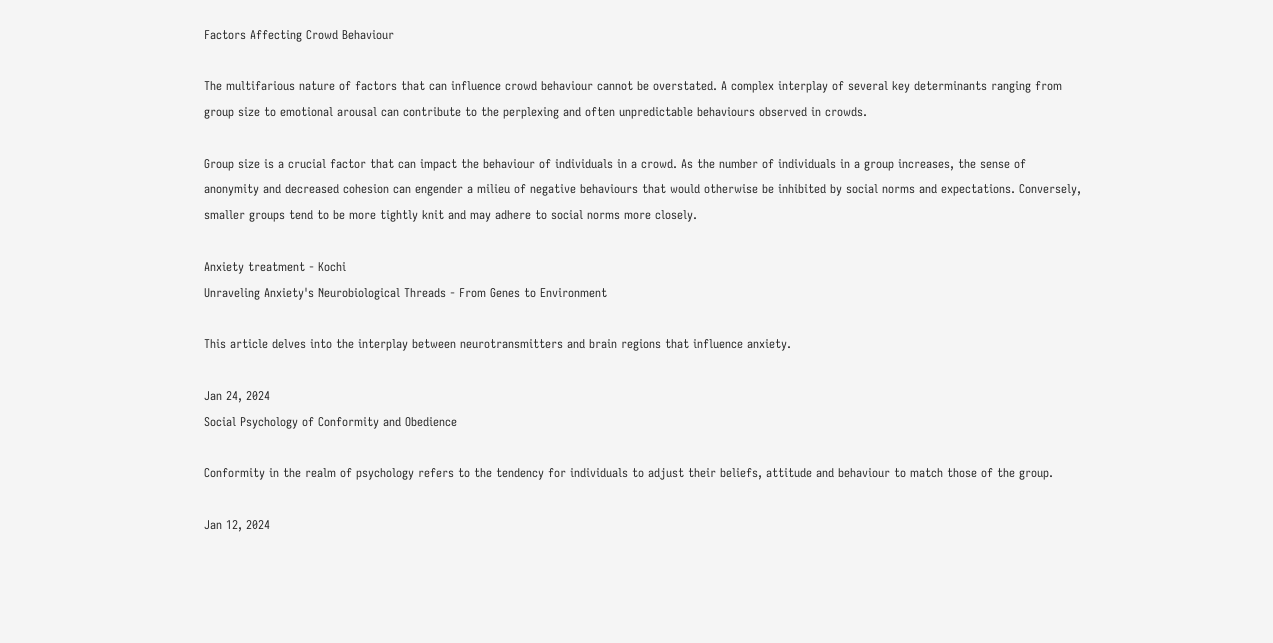Factors Affecting Crowd Behaviour

The multifarious nature of factors that can influence crowd behaviour cannot be overstated. A complex interplay of several key determinants ranging from group size to emotional arousal can contribute to the perplexing and often unpredictable behaviours observed in crowds.

Group size is a crucial factor that can impact the behaviour of individuals in a crowd. As the number of individuals in a group increases, the sense of anonymity and decreased cohesion can engender a milieu of negative behaviours that would otherwise be inhibited by social norms and expectations. Conversely, smaller groups tend to be more tightly knit and may adhere to social norms more closely.

Anxiety treatment - Kochi
Unraveling Anxiety's Neurobiological Threads - From Genes to Environment

This article delves into the interplay between neurotransmitters and brain regions that influence anxiety.

Jan 24, 2024
Social Psychology of Conformity and Obedience

Conformity in the realm of psychology refers to the tendency for individuals to adjust their beliefs, attitude and behaviour to match those of the group.

Jan 12, 2024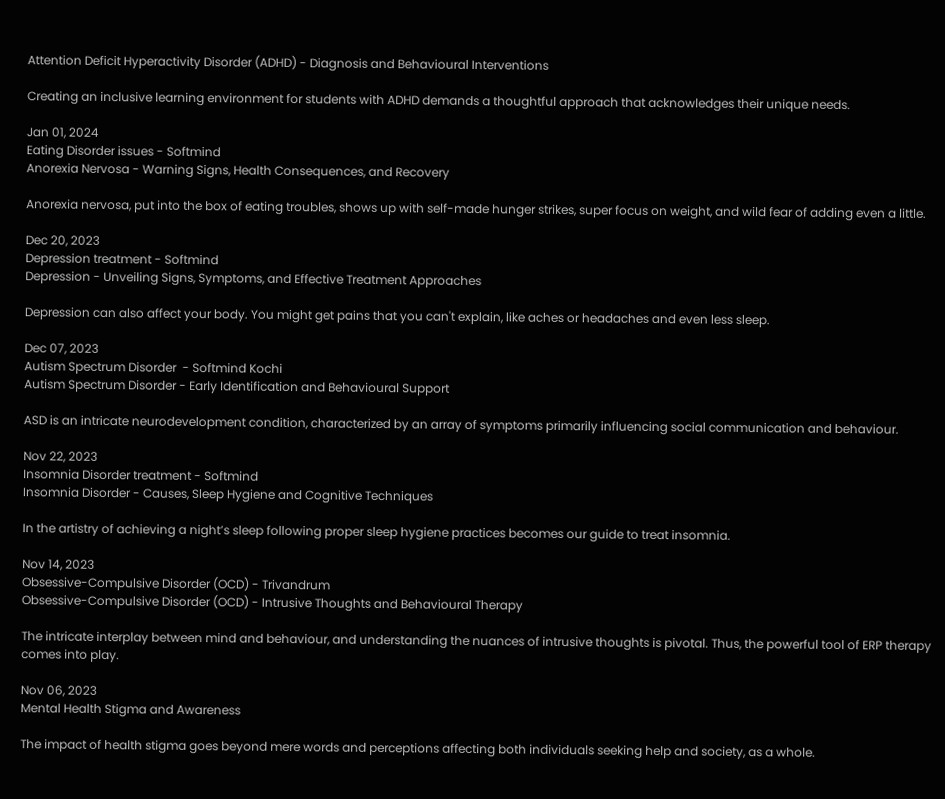Attention Deficit Hyperactivity Disorder (ADHD) - Diagnosis and Behavioural Interventions

Creating an inclusive learning environment for students with ADHD demands a thoughtful approach that acknowledges their unique needs.

Jan 01, 2024
Eating Disorder issues - Softmind
Anorexia Nervosa - Warning Signs, Health Consequences, and Recovery

Anorexia nervosa, put into the box of eating troubles, shows up with self-made hunger strikes, super focus on weight, and wild fear of adding even a little.

Dec 20, 2023
Depression treatment - Softmind
Depression - Unveiling Signs, Symptoms, and Effective Treatment Approaches

Depression can also affect your body. You might get pains that you can't explain, like aches or headaches and even less sleep.

Dec 07, 2023
Autism Spectrum Disorder  - Softmind Kochi
Autism Spectrum Disorder - Early Identification and Behavioural Support

ASD is an intricate neurodevelopment condition, characterized by an array of symptoms primarily influencing social communication and behaviour.

Nov 22, 2023
Insomnia Disorder treatment - Softmind
Insomnia Disorder - Causes, Sleep Hygiene and Cognitive Techniques

In the artistry of achieving a night’s sleep following proper sleep hygiene practices becomes our guide to treat insomnia.

Nov 14, 2023
Obsessive-Compulsive Disorder (OCD) - Trivandrum
Obsessive-Compulsive Disorder (OCD) - Intrusive Thoughts and Behavioural Therapy

The intricate interplay between mind and behaviour, and understanding the nuances of intrusive thoughts is pivotal. Thus, the powerful tool of ERP therapy comes into play.

Nov 06, 2023
Mental Health Stigma and Awareness

The impact of health stigma goes beyond mere words and perceptions affecting both individuals seeking help and society, as a whole.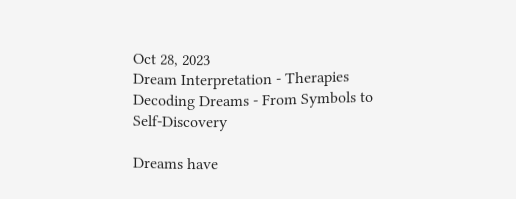Oct 28, 2023
Dream Interpretation - Therapies
Decoding Dreams - From Symbols to Self-Discovery

Dreams have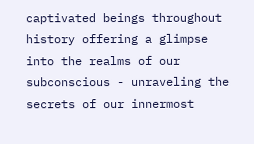captivated beings throughout history offering a glimpse into the realms of our subconscious - unraveling the secrets of our innermost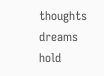thoughts dreams hold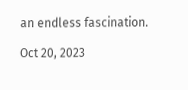an endless fascination.

Oct 20, 2023